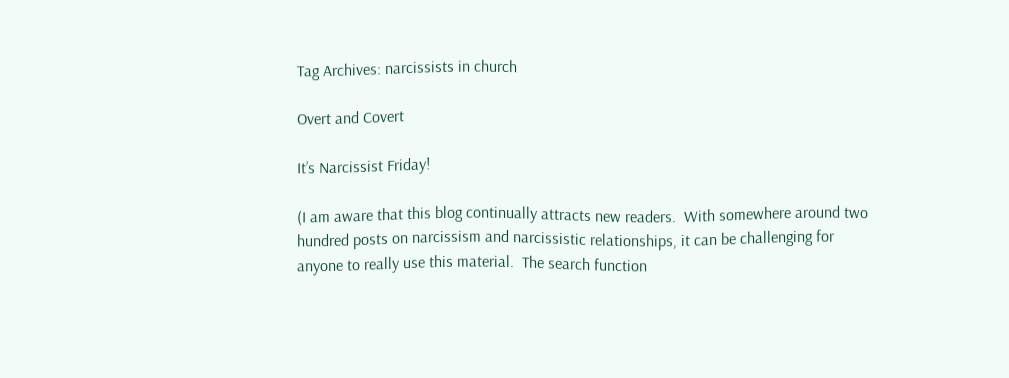Tag Archives: narcissists in church

Overt and Covert

It’s Narcissist Friday!

(I am aware that this blog continually attracts new readers.  With somewhere around two hundred posts on narcissism and narcissistic relationships, it can be challenging for anyone to really use this material.  The search function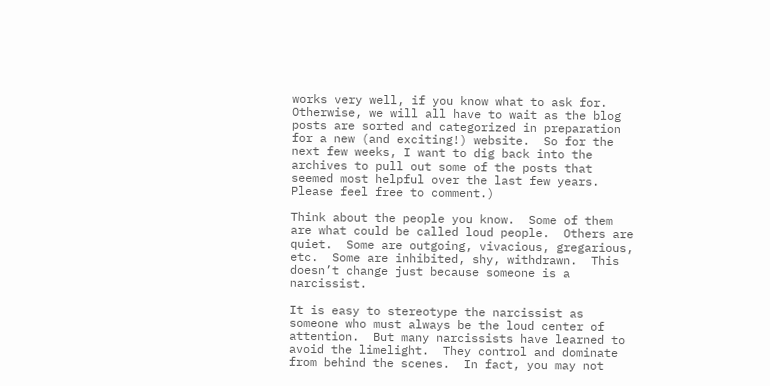works very well, if you know what to ask for.  Otherwise, we will all have to wait as the blog posts are sorted and categorized in preparation for a new (and exciting!) website.  So for the next few weeks, I want to dig back into the archives to pull out some of the posts that seemed most helpful over the last few years.  Please feel free to comment.)

Think about the people you know.  Some of them are what could be called loud people.  Others are quiet.  Some are outgoing, vivacious, gregarious, etc.  Some are inhibited, shy, withdrawn.  This doesn’t change just because someone is a narcissist.

It is easy to stereotype the narcissist as someone who must always be the loud center of attention.  But many narcissists have learned to avoid the limelight.  They control and dominate from behind the scenes.  In fact, you may not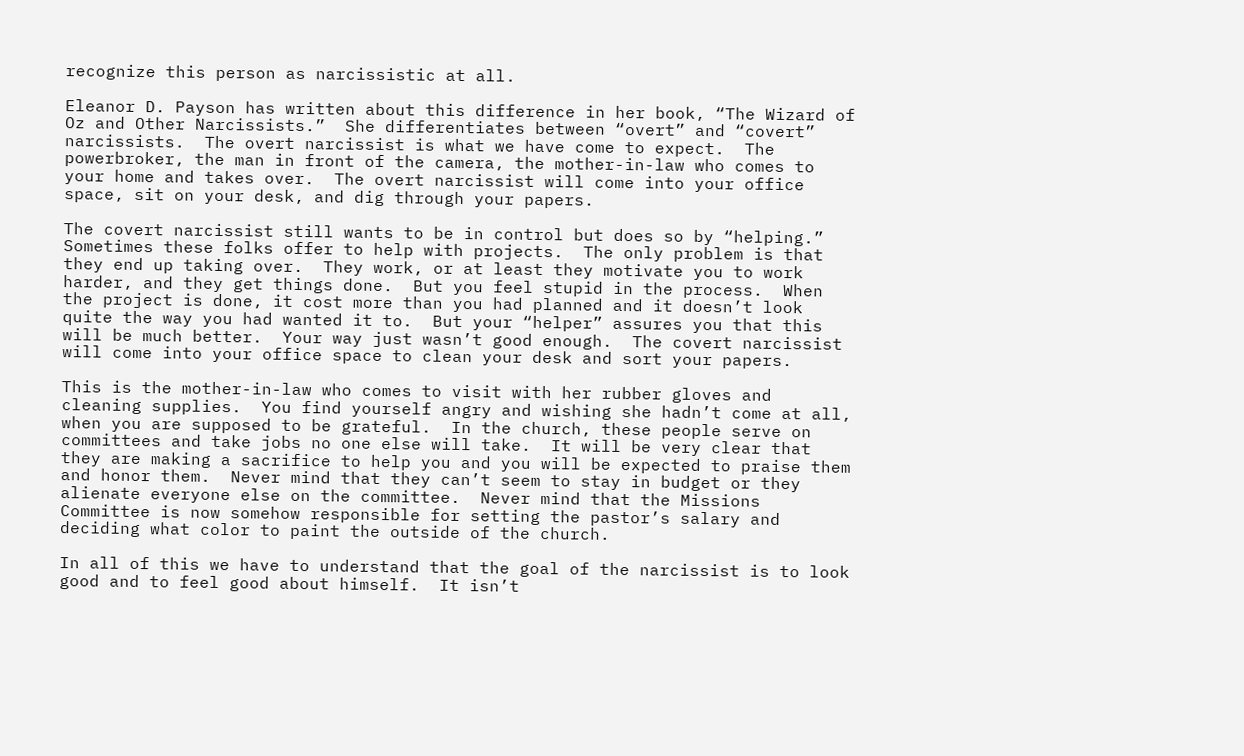recognize this person as narcissistic at all.

Eleanor D. Payson has written about this difference in her book, “The Wizard of Oz and Other Narcissists.”  She differentiates between “overt” and “covert” narcissists.  The overt narcissist is what we have come to expect.  The powerbroker, the man in front of the camera, the mother-in-law who comes to your home and takes over.  The overt narcissist will come into your office space, sit on your desk, and dig through your papers.

The covert narcissist still wants to be in control but does so by “helping.”  Sometimes these folks offer to help with projects.  The only problem is that they end up taking over.  They work, or at least they motivate you to work harder, and they get things done.  But you feel stupid in the process.  When the project is done, it cost more than you had planned and it doesn’t look quite the way you had wanted it to.  But your “helper” assures you that this will be much better.  Your way just wasn’t good enough.  The covert narcissist will come into your office space to clean your desk and sort your papers.

This is the mother-in-law who comes to visit with her rubber gloves and cleaning supplies.  You find yourself angry and wishing she hadn’t come at all, when you are supposed to be grateful.  In the church, these people serve on committees and take jobs no one else will take.  It will be very clear that they are making a sacrifice to help you and you will be expected to praise them and honor them.  Never mind that they can’t seem to stay in budget or they alienate everyone else on the committee.  Never mind that the Missions Committee is now somehow responsible for setting the pastor’s salary and deciding what color to paint the outside of the church.

In all of this we have to understand that the goal of the narcissist is to look good and to feel good about himself.  It isn’t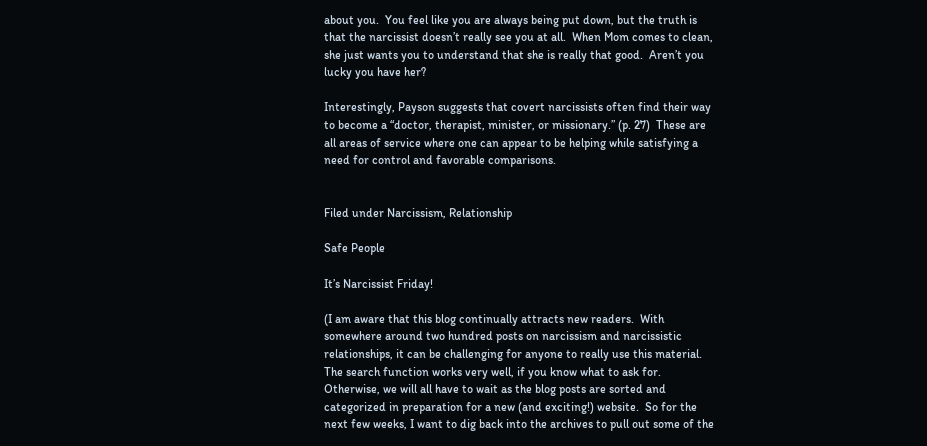about you.  You feel like you are always being put down, but the truth is that the narcissist doesn’t really see you at all.  When Mom comes to clean, she just wants you to understand that she is really that good.  Aren’t you lucky you have her?

Interestingly, Payson suggests that covert narcissists often find their way to become a “doctor, therapist, minister, or missionary.” (p. 27)  These are all areas of service where one can appear to be helping while satisfying a need for control and favorable comparisons.


Filed under Narcissism, Relationship

Safe People

It’s Narcissist Friday!

(I am aware that this blog continually attracts new readers.  With somewhere around two hundred posts on narcissism and narcissistic relationships, it can be challenging for anyone to really use this material.  The search function works very well, if you know what to ask for.  Otherwise, we will all have to wait as the blog posts are sorted and categorized in preparation for a new (and exciting!) website.  So for the next few weeks, I want to dig back into the archives to pull out some of the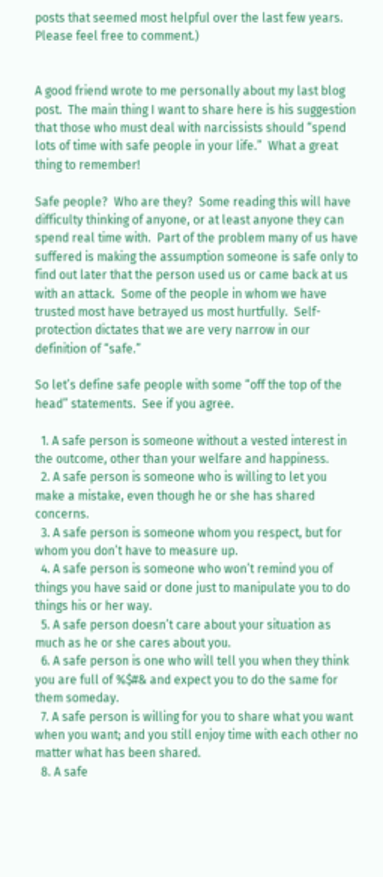posts that seemed most helpful over the last few years.  Please feel free to comment.)


A good friend wrote to me personally about my last blog post.  The main thing I want to share here is his suggestion that those who must deal with narcissists should “spend lots of time with safe people in your life.”  What a great thing to remember!

Safe people?  Who are they?  Some reading this will have difficulty thinking of anyone, or at least anyone they can spend real time with.  Part of the problem many of us have suffered is making the assumption someone is safe only to find out later that the person used us or came back at us with an attack.  Some of the people in whom we have trusted most have betrayed us most hurtfully.  Self-protection dictates that we are very narrow in our definition of “safe.”

So let’s define safe people with some “off the top of the head” statements.  See if you agree.

  1. A safe person is someone without a vested interest in the outcome, other than your welfare and happiness.
  2. A safe person is someone who is willing to let you make a mistake, even though he or she has shared concerns.
  3. A safe person is someone whom you respect, but for whom you don’t have to measure up.
  4. A safe person is someone who won’t remind you of things you have said or done just to manipulate you to do things his or her way.
  5. A safe person doesn’t care about your situation as much as he or she cares about you.
  6. A safe person is one who will tell you when they think you are full of %$#& and expect you to do the same for them someday.
  7. A safe person is willing for you to share what you want when you want; and you still enjoy time with each other no matter what has been shared.
  8. A safe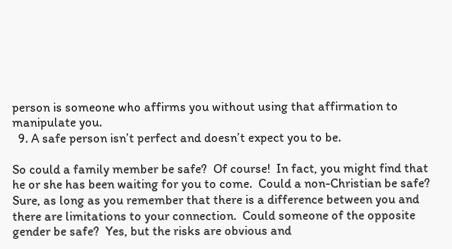person is someone who affirms you without using that affirmation to manipulate you.
  9. A safe person isn’t perfect and doesn’t expect you to be.

So could a family member be safe?  Of course!  In fact, you might find that he or she has been waiting for you to come.  Could a non-Christian be safe?  Sure, as long as you remember that there is a difference between you and there are limitations to your connection.  Could someone of the opposite gender be safe?  Yes, but the risks are obvious and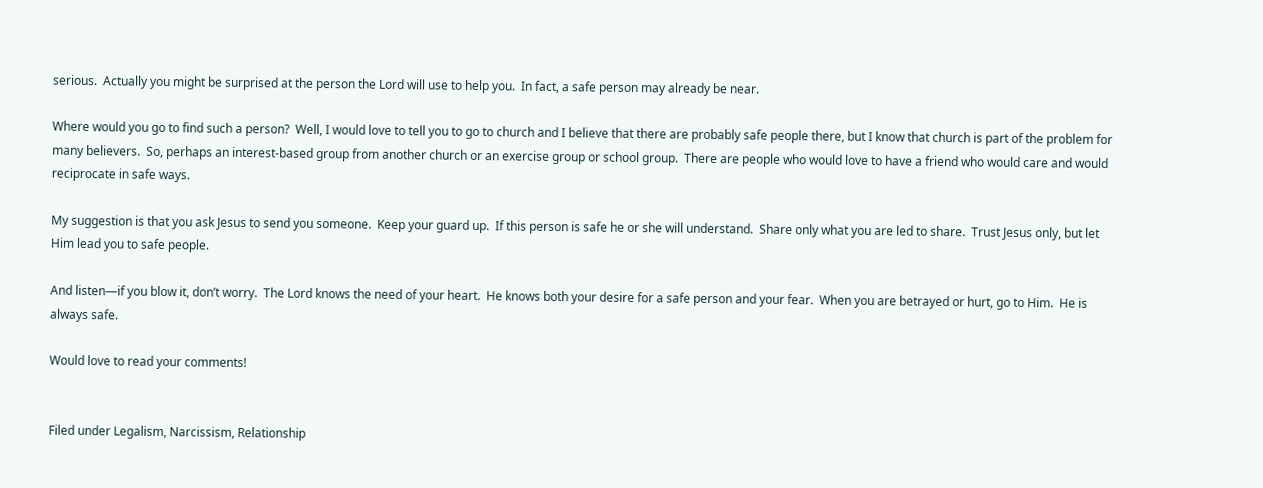serious.  Actually you might be surprised at the person the Lord will use to help you.  In fact, a safe person may already be near.

Where would you go to find such a person?  Well, I would love to tell you to go to church and I believe that there are probably safe people there, but I know that church is part of the problem for many believers.  So, perhaps an interest-based group from another church or an exercise group or school group.  There are people who would love to have a friend who would care and would reciprocate in safe ways.

My suggestion is that you ask Jesus to send you someone.  Keep your guard up.  If this person is safe he or she will understand.  Share only what you are led to share.  Trust Jesus only, but let Him lead you to safe people.

And listen—if you blow it, don’t worry.  The Lord knows the need of your heart.  He knows both your desire for a safe person and your fear.  When you are betrayed or hurt, go to Him.  He is always safe.

Would love to read your comments!


Filed under Legalism, Narcissism, Relationship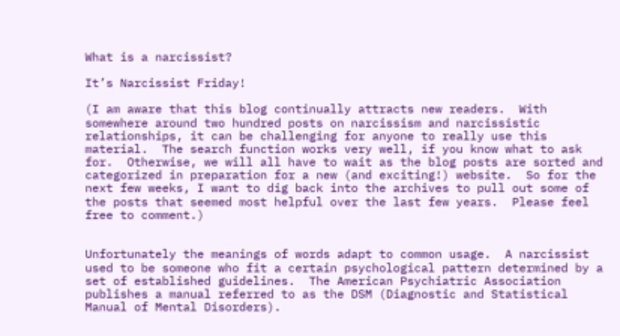What is a narcissist?

It’s Narcissist Friday!

(I am aware that this blog continually attracts new readers.  With somewhere around two hundred posts on narcissism and narcissistic relationships, it can be challenging for anyone to really use this material.  The search function works very well, if you know what to ask for.  Otherwise, we will all have to wait as the blog posts are sorted and categorized in preparation for a new (and exciting!) website.  So for the next few weeks, I want to dig back into the archives to pull out some of the posts that seemed most helpful over the last few years.  Please feel free to comment.)


Unfortunately the meanings of words adapt to common usage.  A narcissist used to be someone who fit a certain psychological pattern determined by a set of established guidelines.  The American Psychiatric Association publishes a manual referred to as the DSM (Diagnostic and Statistical Manual of Mental Disorders).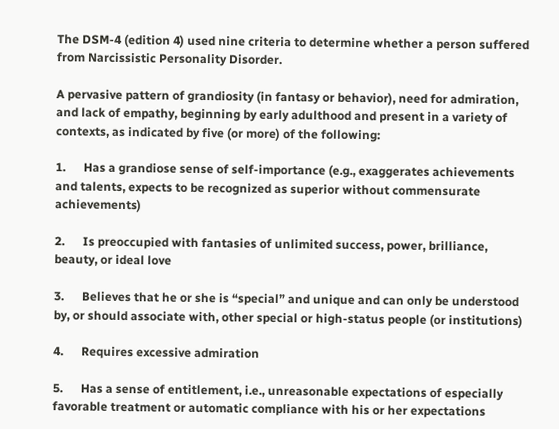The DSM-4 (edition 4) used nine criteria to determine whether a person suffered from Narcissistic Personality Disorder.

A pervasive pattern of grandiosity (in fantasy or behavior), need for admiration, and lack of empathy, beginning by early adulthood and present in a variety of contexts, as indicated by five (or more) of the following:

1.      Has a grandiose sense of self-importance (e.g., exaggerates achievements and talents, expects to be recognized as superior without commensurate achievements)

2.      Is preoccupied with fantasies of unlimited success, power, brilliance, beauty, or ideal love

3.      Believes that he or she is “special” and unique and can only be understood by, or should associate with, other special or high-status people (or institutions)

4.      Requires excessive admiration

5.      Has a sense of entitlement, i.e., unreasonable expectations of especially favorable treatment or automatic compliance with his or her expectations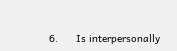6.      Is interpersonally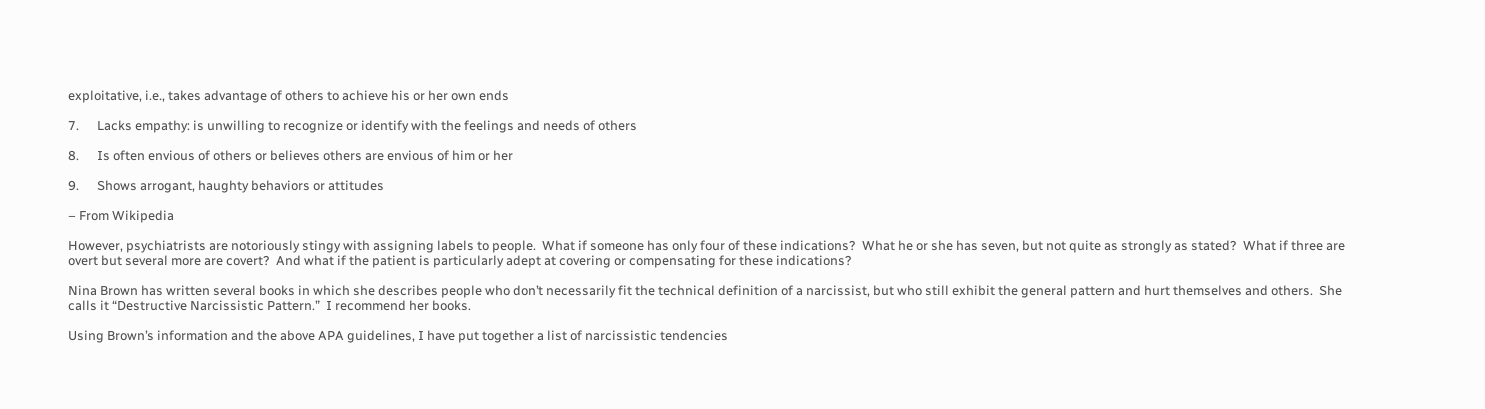exploitative, i.e., takes advantage of others to achieve his or her own ends

7.      Lacks empathy: is unwilling to recognize or identify with the feelings and needs of others

8.      Is often envious of others or believes others are envious of him or her

9.      Shows arrogant, haughty behaviors or attitudes

– From Wikipedia

However, psychiatrists are notoriously stingy with assigning labels to people.  What if someone has only four of these indications?  What he or she has seven, but not quite as strongly as stated?  What if three are overt but several more are covert?  And what if the patient is particularly adept at covering or compensating for these indications?

Nina Brown has written several books in which she describes people who don’t necessarily fit the technical definition of a narcissist, but who still exhibit the general pattern and hurt themselves and others.  She calls it “Destructive Narcissistic Pattern.”  I recommend her books.

Using Brown’s information and the above APA guidelines, I have put together a list of narcissistic tendencies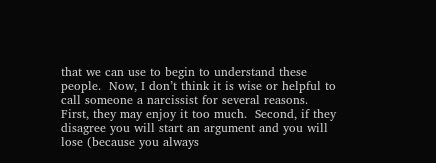that we can use to begin to understand these people.  Now, I don’t think it is wise or helpful to call someone a narcissist for several reasons.  First, they may enjoy it too much.  Second, if they disagree you will start an argument and you will lose (because you always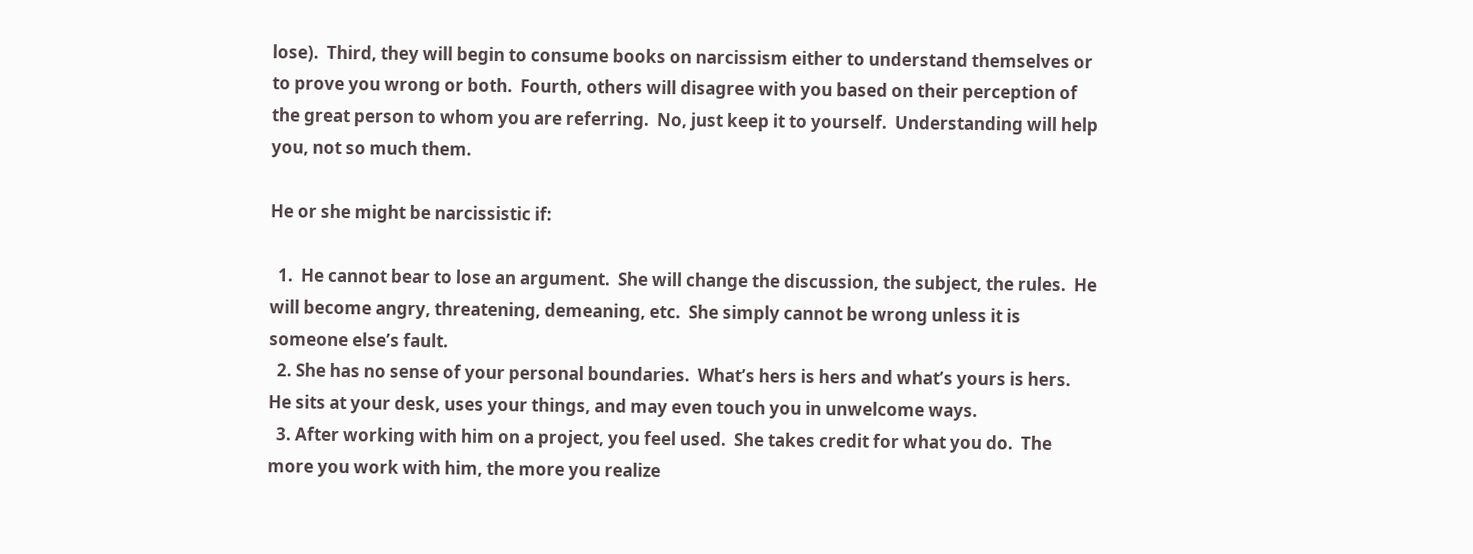lose).  Third, they will begin to consume books on narcissism either to understand themselves or to prove you wrong or both.  Fourth, others will disagree with you based on their perception of the great person to whom you are referring.  No, just keep it to yourself.  Understanding will help you, not so much them.

He or she might be narcissistic if:

  1.  He cannot bear to lose an argument.  She will change the discussion, the subject, the rules.  He will become angry, threatening, demeaning, etc.  She simply cannot be wrong unless it is someone else’s fault.
  2. She has no sense of your personal boundaries.  What’s hers is hers and what’s yours is hers.  He sits at your desk, uses your things, and may even touch you in unwelcome ways.
  3. After working with him on a project, you feel used.  She takes credit for what you do.  The more you work with him, the more you realize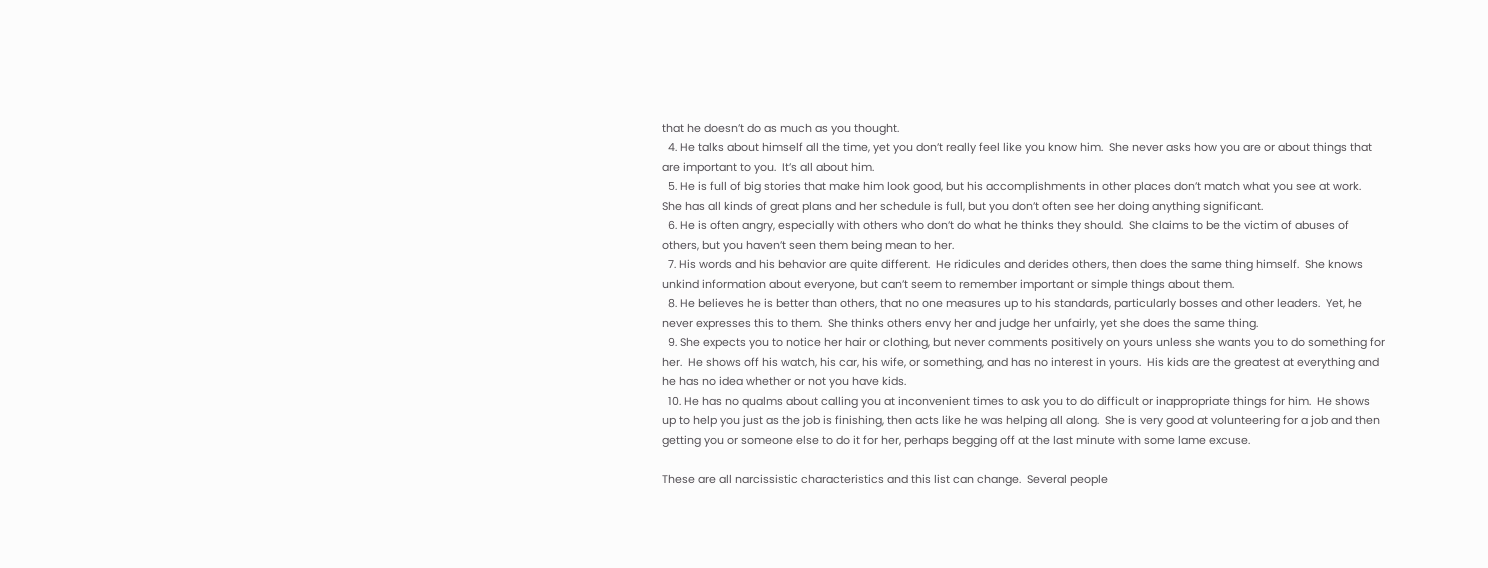that he doesn’t do as much as you thought.
  4. He talks about himself all the time, yet you don’t really feel like you know him.  She never asks how you are or about things that are important to you.  It’s all about him.
  5. He is full of big stories that make him look good, but his accomplishments in other places don’t match what you see at work.  She has all kinds of great plans and her schedule is full, but you don’t often see her doing anything significant.
  6. He is often angry, especially with others who don’t do what he thinks they should.  She claims to be the victim of abuses of others, but you haven’t seen them being mean to her.
  7. His words and his behavior are quite different.  He ridicules and derides others, then does the same thing himself.  She knows unkind information about everyone, but can’t seem to remember important or simple things about them.
  8. He believes he is better than others, that no one measures up to his standards, particularly bosses and other leaders.  Yet, he never expresses this to them.  She thinks others envy her and judge her unfairly, yet she does the same thing.
  9. She expects you to notice her hair or clothing, but never comments positively on yours unless she wants you to do something for her.  He shows off his watch, his car, his wife, or something, and has no interest in yours.  His kids are the greatest at everything and he has no idea whether or not you have kids.
  10. He has no qualms about calling you at inconvenient times to ask you to do difficult or inappropriate things for him.  He shows up to help you just as the job is finishing, then acts like he was helping all along.  She is very good at volunteering for a job and then getting you or someone else to do it for her, perhaps begging off at the last minute with some lame excuse.

These are all narcissistic characteristics and this list can change.  Several people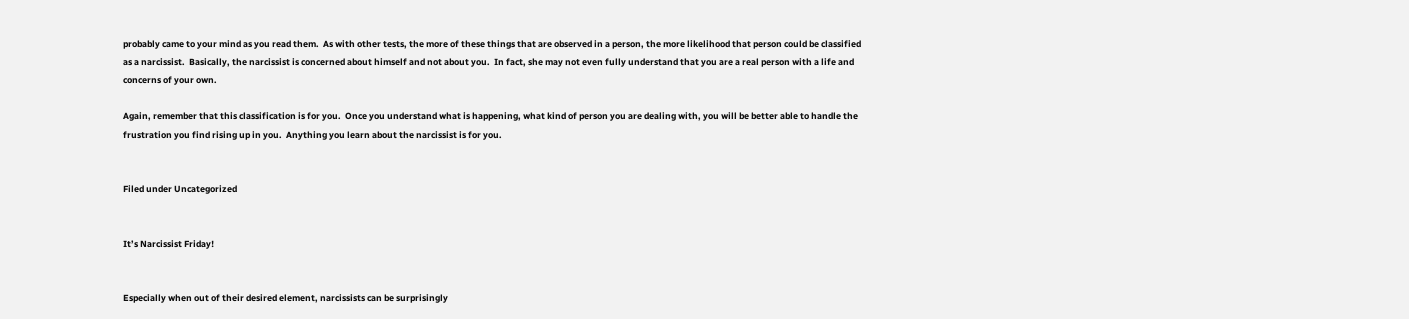probably came to your mind as you read them.  As with other tests, the more of these things that are observed in a person, the more likelihood that person could be classified as a narcissist.  Basically, the narcissist is concerned about himself and not about you.  In fact, she may not even fully understand that you are a real person with a life and concerns of your own.

Again, remember that this classification is for you.  Once you understand what is happening, what kind of person you are dealing with, you will be better able to handle the frustration you find rising up in you.  Anything you learn about the narcissist is for you.


Filed under Uncategorized


It’s Narcissist Friday!


Especially when out of their desired element, narcissists can be surprisingly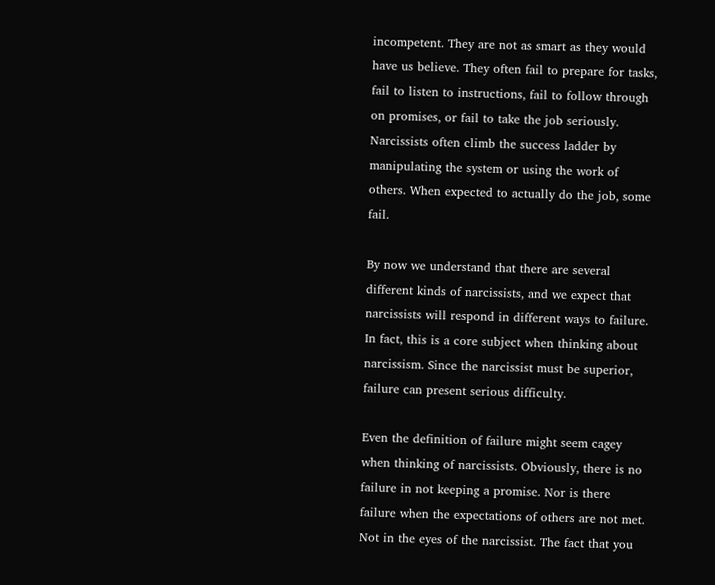incompetent. They are not as smart as they would have us believe. They often fail to prepare for tasks, fail to listen to instructions, fail to follow through on promises, or fail to take the job seriously. Narcissists often climb the success ladder by manipulating the system or using the work of others. When expected to actually do the job, some fail.

By now we understand that there are several different kinds of narcissists, and we expect that narcissists will respond in different ways to failure. In fact, this is a core subject when thinking about narcissism. Since the narcissist must be superior, failure can present serious difficulty.

Even the definition of failure might seem cagey when thinking of narcissists. Obviously, there is no failure in not keeping a promise. Nor is there failure when the expectations of others are not met. Not in the eyes of the narcissist. The fact that you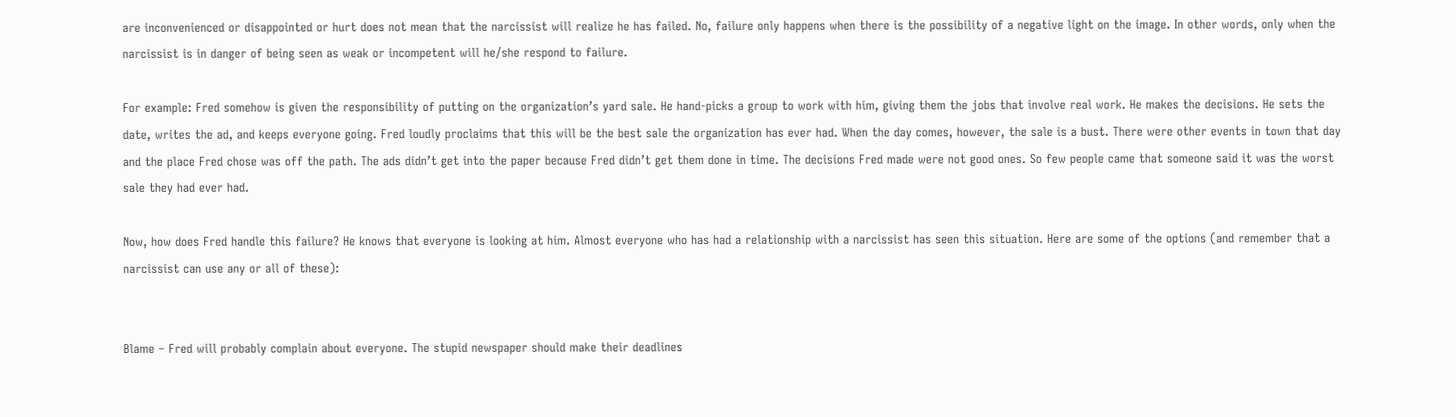are inconvenienced or disappointed or hurt does not mean that the narcissist will realize he has failed. No, failure only happens when there is the possibility of a negative light on the image. In other words, only when the narcissist is in danger of being seen as weak or incompetent will he/she respond to failure.

For example: Fred somehow is given the responsibility of putting on the organization’s yard sale. He hand-picks a group to work with him, giving them the jobs that involve real work. He makes the decisions. He sets the date, writes the ad, and keeps everyone going. Fred loudly proclaims that this will be the best sale the organization has ever had. When the day comes, however, the sale is a bust. There were other events in town that day and the place Fred chose was off the path. The ads didn’t get into the paper because Fred didn’t get them done in time. The decisions Fred made were not good ones. So few people came that someone said it was the worst sale they had ever had.

Now, how does Fred handle this failure? He knows that everyone is looking at him. Almost everyone who has had a relationship with a narcissist has seen this situation. Here are some of the options (and remember that a narcissist can use any or all of these):


Blame – Fred will probably complain about everyone. The stupid newspaper should make their deadlines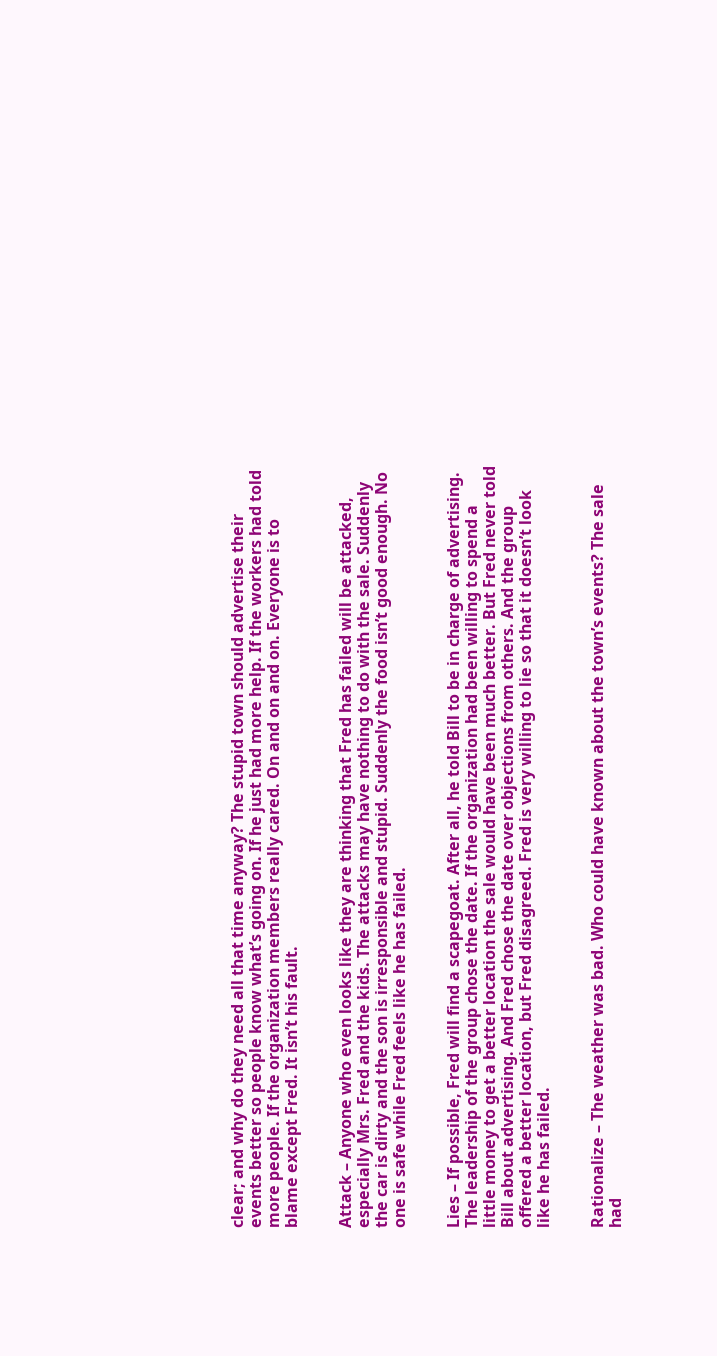clear; and why do they need all that time anyway? The stupid town should advertise their events better so people know what’s going on. If he just had more help. If the workers had told more people. If the organization members really cared. On and on and on. Everyone is to blame except Fred. It isn’t his fault.


Attack – Anyone who even looks like they are thinking that Fred has failed will be attacked, especially Mrs. Fred and the kids. The attacks may have nothing to do with the sale. Suddenly the car is dirty and the son is irresponsible and stupid. Suddenly the food isn’t good enough. No one is safe while Fred feels like he has failed.


Lies – If possible, Fred will find a scapegoat. After all, he told Bill to be in charge of advertising. The leadership of the group chose the date. If the organization had been willing to spend a little money to get a better location the sale would have been much better. But Fred never told Bill about advertising. And Fred chose the date over objections from others. And the group offered a better location, but Fred disagreed. Fred is very willing to lie so that it doesn’t look like he has failed.


Rationalize – The weather was bad. Who could have known about the town’s events? The sale had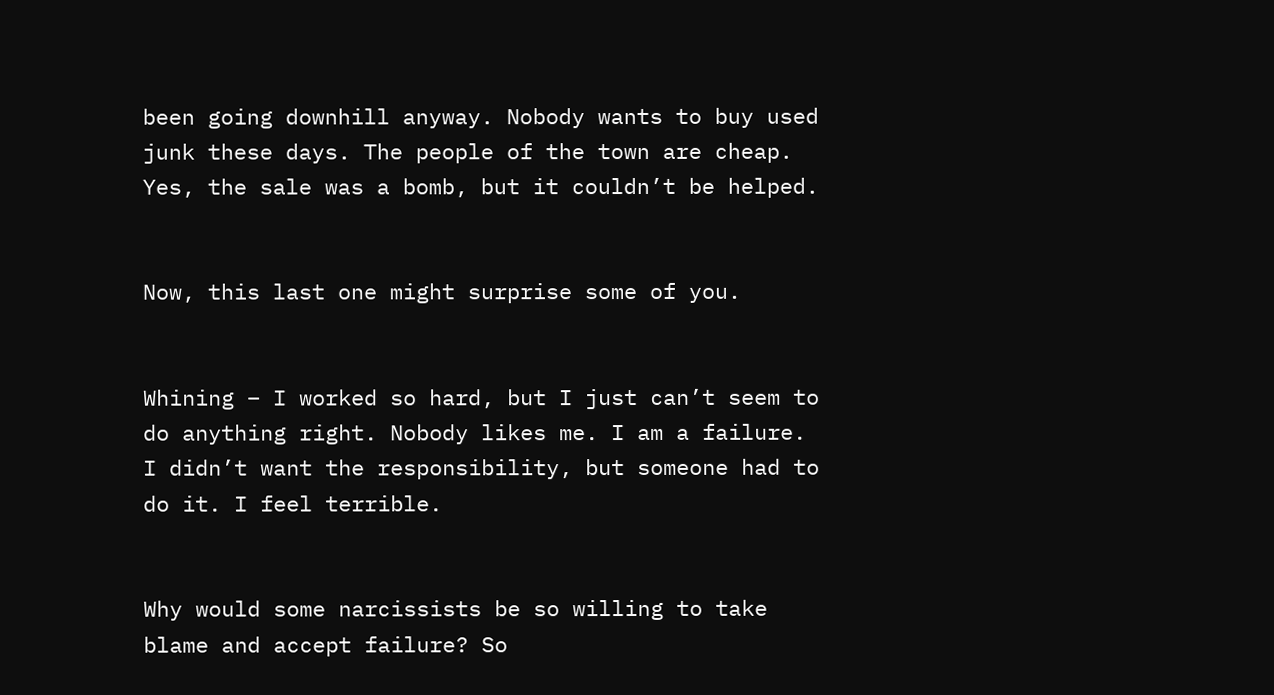been going downhill anyway. Nobody wants to buy used junk these days. The people of the town are cheap. Yes, the sale was a bomb, but it couldn’t be helped.


Now, this last one might surprise some of you.


Whining – I worked so hard, but I just can’t seem to do anything right. Nobody likes me. I am a failure. I didn’t want the responsibility, but someone had to do it. I feel terrible.


Why would some narcissists be so willing to take blame and accept failure? So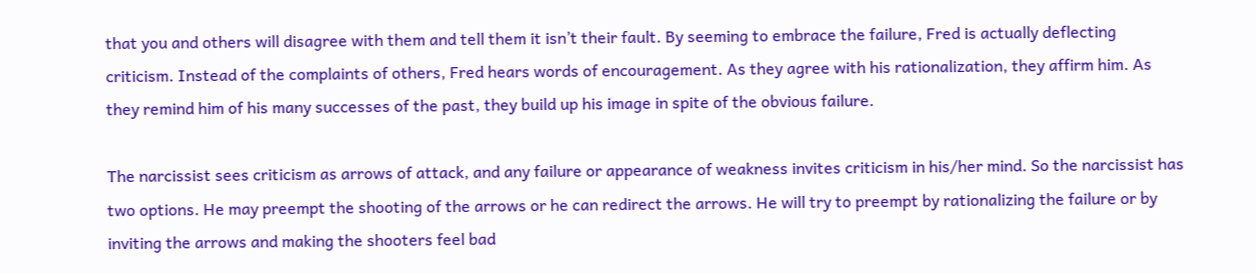that you and others will disagree with them and tell them it isn’t their fault. By seeming to embrace the failure, Fred is actually deflecting criticism. Instead of the complaints of others, Fred hears words of encouragement. As they agree with his rationalization, they affirm him. As they remind him of his many successes of the past, they build up his image in spite of the obvious failure.

The narcissist sees criticism as arrows of attack, and any failure or appearance of weakness invites criticism in his/her mind. So the narcissist has two options. He may preempt the shooting of the arrows or he can redirect the arrows. He will try to preempt by rationalizing the failure or by inviting the arrows and making the shooters feel bad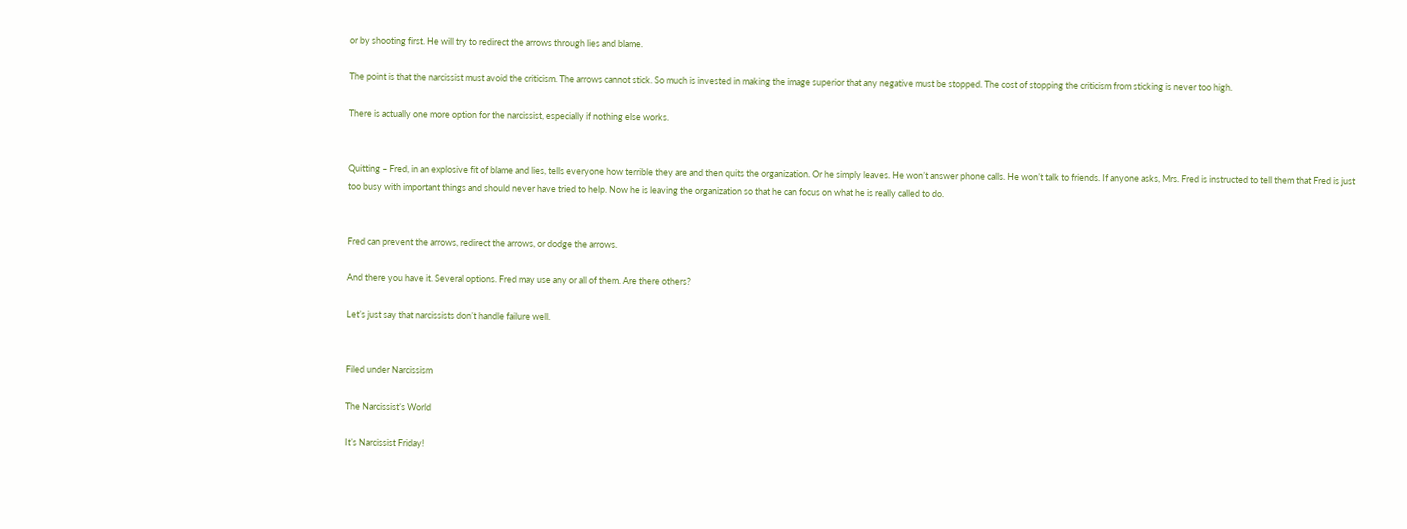or by shooting first. He will try to redirect the arrows through lies and blame.

The point is that the narcissist must avoid the criticism. The arrows cannot stick. So much is invested in making the image superior that any negative must be stopped. The cost of stopping the criticism from sticking is never too high.

There is actually one more option for the narcissist, especially if nothing else works.


Quitting – Fred, in an explosive fit of blame and lies, tells everyone how terrible they are and then quits the organization. Or he simply leaves. He won’t answer phone calls. He won’t talk to friends. If anyone asks, Mrs. Fred is instructed to tell them that Fred is just too busy with important things and should never have tried to help. Now he is leaving the organization so that he can focus on what he is really called to do.


Fred can prevent the arrows, redirect the arrows, or dodge the arrows.

And there you have it. Several options. Fred may use any or all of them. Are there others?

Let’s just say that narcissists don’t handle failure well.


Filed under Narcissism

The Narcissist’s World

It’s Narcissist Friday!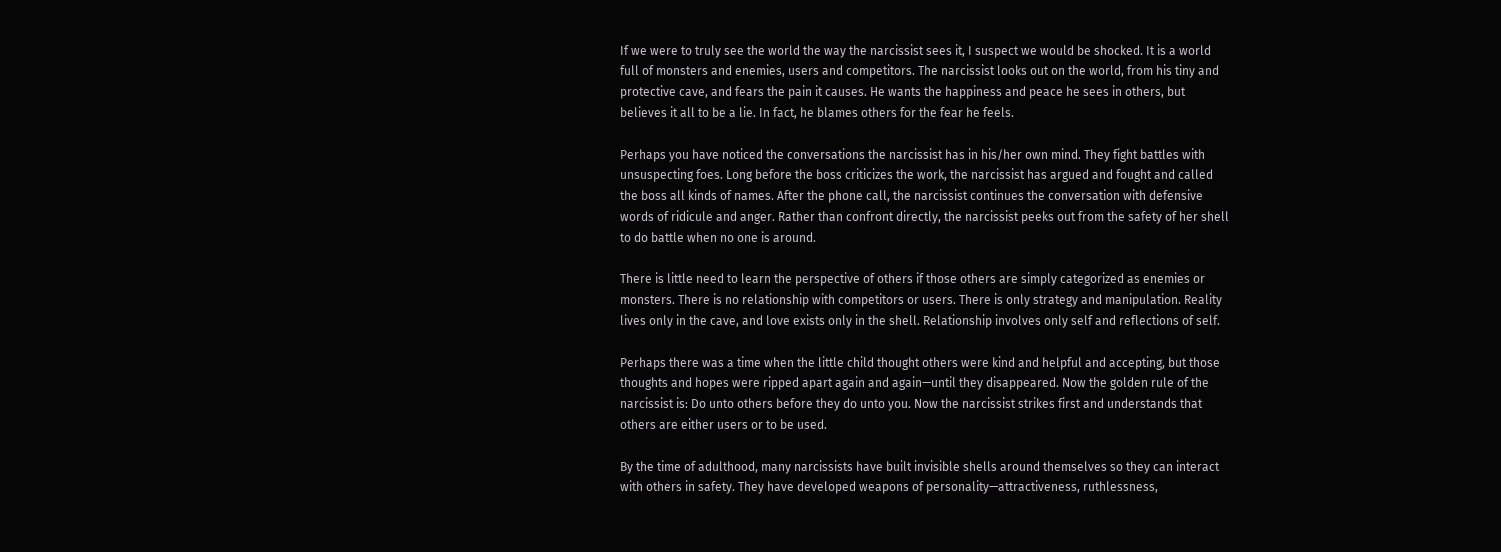If we were to truly see the world the way the narcissist sees it, I suspect we would be shocked. It is a world full of monsters and enemies, users and competitors. The narcissist looks out on the world, from his tiny and protective cave, and fears the pain it causes. He wants the happiness and peace he sees in others, but believes it all to be a lie. In fact, he blames others for the fear he feels.

Perhaps you have noticed the conversations the narcissist has in his/her own mind. They fight battles with unsuspecting foes. Long before the boss criticizes the work, the narcissist has argued and fought and called the boss all kinds of names. After the phone call, the narcissist continues the conversation with defensive words of ridicule and anger. Rather than confront directly, the narcissist peeks out from the safety of her shell to do battle when no one is around.

There is little need to learn the perspective of others if those others are simply categorized as enemies or monsters. There is no relationship with competitors or users. There is only strategy and manipulation. Reality lives only in the cave, and love exists only in the shell. Relationship involves only self and reflections of self.

Perhaps there was a time when the little child thought others were kind and helpful and accepting, but those thoughts and hopes were ripped apart again and again—until they disappeared. Now the golden rule of the narcissist is: Do unto others before they do unto you. Now the narcissist strikes first and understands that others are either users or to be used.

By the time of adulthood, many narcissists have built invisible shells around themselves so they can interact with others in safety. They have developed weapons of personality—attractiveness, ruthlessness,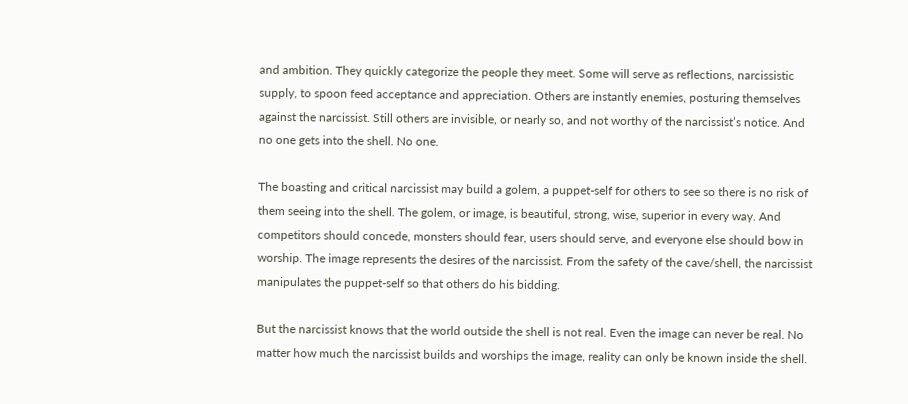and ambition. They quickly categorize the people they meet. Some will serve as reflections, narcissistic supply, to spoon feed acceptance and appreciation. Others are instantly enemies, posturing themselves against the narcissist. Still others are invisible, or nearly so, and not worthy of the narcissist’s notice. And no one gets into the shell. No one.

The boasting and critical narcissist may build a golem, a puppet-self for others to see so there is no risk of them seeing into the shell. The golem, or image, is beautiful, strong, wise, superior in every way. And competitors should concede, monsters should fear, users should serve, and everyone else should bow in worship. The image represents the desires of the narcissist. From the safety of the cave/shell, the narcissist manipulates the puppet-self so that others do his bidding.

But the narcissist knows that the world outside the shell is not real. Even the image can never be real. No matter how much the narcissist builds and worships the image, reality can only be known inside the shell.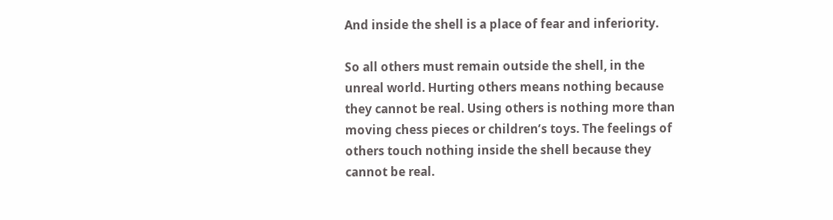And inside the shell is a place of fear and inferiority.

So all others must remain outside the shell, in the unreal world. Hurting others means nothing because they cannot be real. Using others is nothing more than moving chess pieces or children’s toys. The feelings of others touch nothing inside the shell because they cannot be real.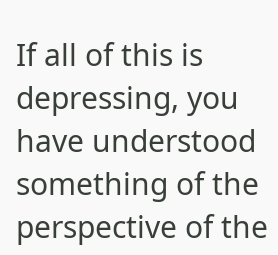If all of this is depressing, you have understood something of the perspective of the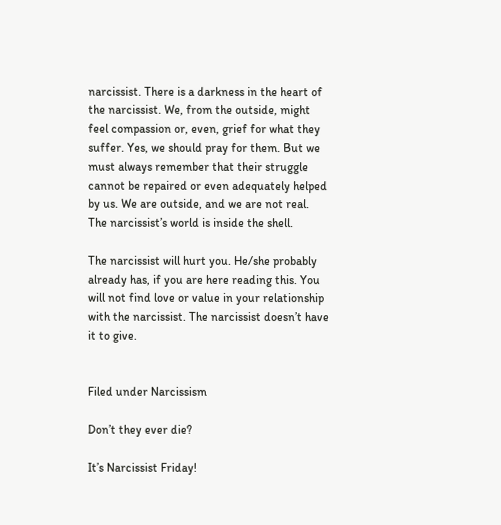narcissist. There is a darkness in the heart of the narcissist. We, from the outside, might feel compassion or, even, grief for what they suffer. Yes, we should pray for them. But we must always remember that their struggle cannot be repaired or even adequately helped by us. We are outside, and we are not real.  The narcissist’s world is inside the shell.

The narcissist will hurt you. He/she probably already has, if you are here reading this. You will not find love or value in your relationship with the narcissist. The narcissist doesn’t have it to give.


Filed under Narcissism

Don’t they ever die?

It’s Narcissist Friday!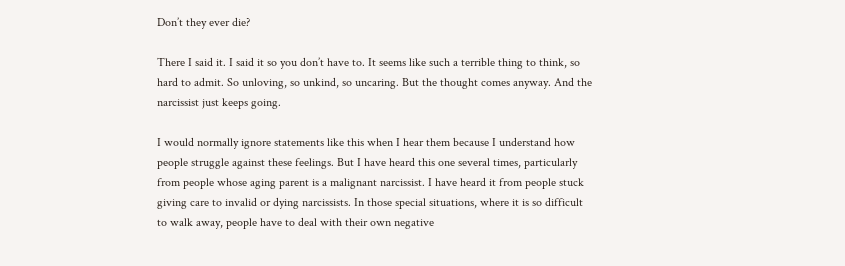Don’t they ever die?

There I said it. I said it so you don’t have to. It seems like such a terrible thing to think, so hard to admit. So unloving, so unkind, so uncaring. But the thought comes anyway. And the narcissist just keeps going.

I would normally ignore statements like this when I hear them because I understand how people struggle against these feelings. But I have heard this one several times, particularly from people whose aging parent is a malignant narcissist. I have heard it from people stuck giving care to invalid or dying narcissists. In those special situations, where it is so difficult to walk away, people have to deal with their own negative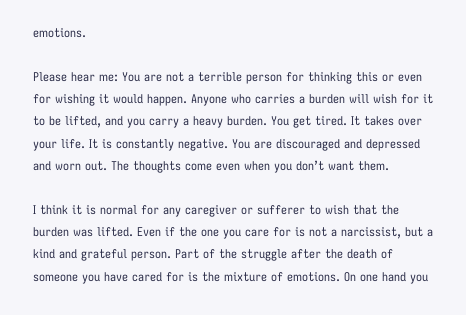emotions.

Please hear me: You are not a terrible person for thinking this or even for wishing it would happen. Anyone who carries a burden will wish for it to be lifted, and you carry a heavy burden. You get tired. It takes over your life. It is constantly negative. You are discouraged and depressed and worn out. The thoughts come even when you don’t want them.

I think it is normal for any caregiver or sufferer to wish that the burden was lifted. Even if the one you care for is not a narcissist, but a kind and grateful person. Part of the struggle after the death of someone you have cared for is the mixture of emotions. On one hand you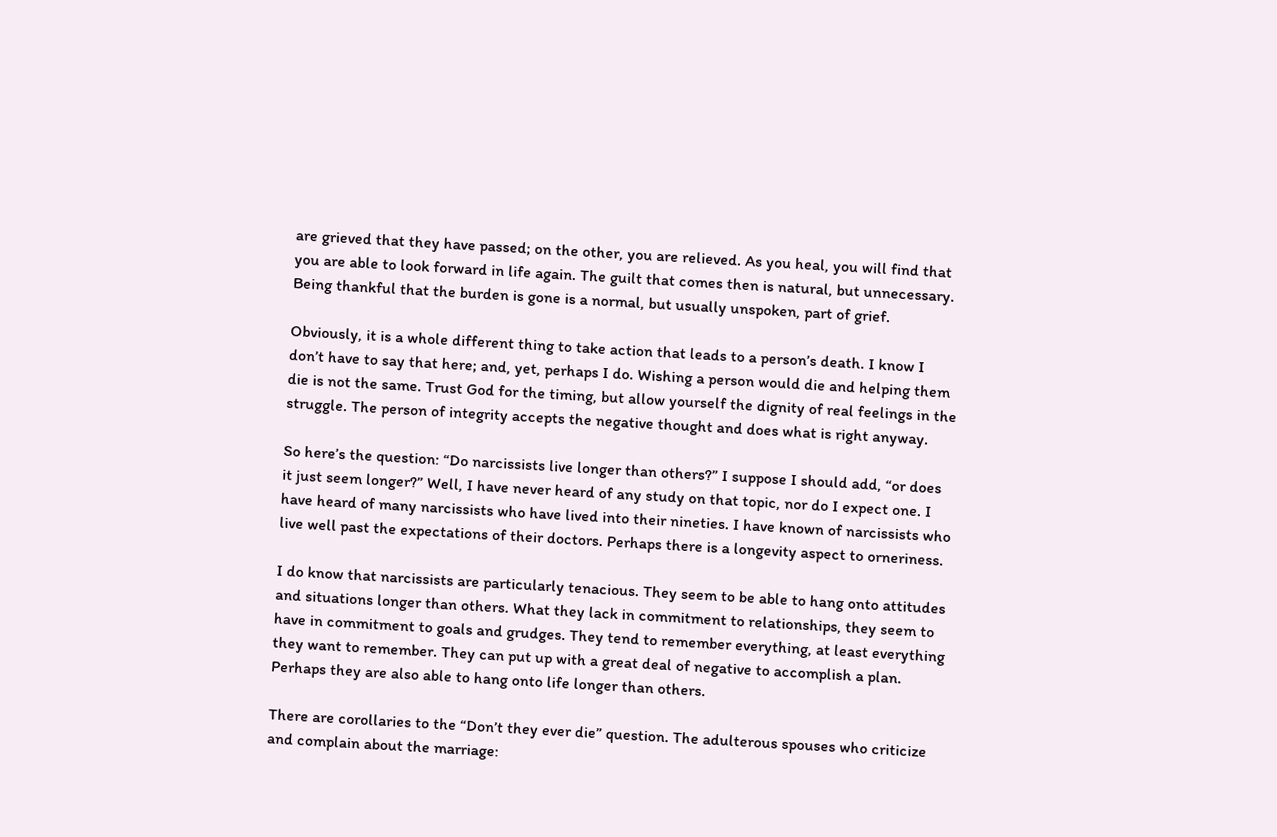are grieved that they have passed; on the other, you are relieved. As you heal, you will find that you are able to look forward in life again. The guilt that comes then is natural, but unnecessary. Being thankful that the burden is gone is a normal, but usually unspoken, part of grief.

Obviously, it is a whole different thing to take action that leads to a person’s death. I know I don’t have to say that here; and, yet, perhaps I do. Wishing a person would die and helping them die is not the same. Trust God for the timing, but allow yourself the dignity of real feelings in the struggle. The person of integrity accepts the negative thought and does what is right anyway.

So here’s the question: “Do narcissists live longer than others?” I suppose I should add, “or does it just seem longer?” Well, I have never heard of any study on that topic, nor do I expect one. I have heard of many narcissists who have lived into their nineties. I have known of narcissists who live well past the expectations of their doctors. Perhaps there is a longevity aspect to orneriness.

I do know that narcissists are particularly tenacious. They seem to be able to hang onto attitudes and situations longer than others. What they lack in commitment to relationships, they seem to have in commitment to goals and grudges. They tend to remember everything, at least everything they want to remember. They can put up with a great deal of negative to accomplish a plan. Perhaps they are also able to hang onto life longer than others.

There are corollaries to the “Don’t they ever die” question. The adulterous spouses who criticize and complain about the marriage: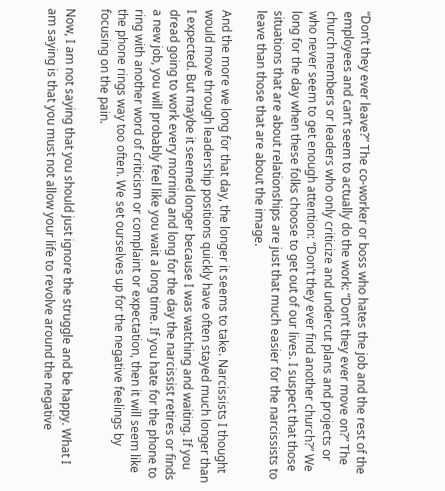“Don’t they ever leave?” The co-worker or boss who hates the job and the rest of the employees and can’t seem to actually do the work: “Don’t they ever move on?” The church members or leaders who only criticize and undercut plans and projects or who never seem to get enough attention: “Don’t they ever find another church?” We long for the day when these folks choose to get out of our lives. I suspect that those situations that are about relationships are just that much easier for the narcissists to leave than those that are about the image.

And the more we long for that day, the longer it seems to take. Narcissists I thought would move through leadership positions quickly have often stayed much longer than I expected. But maybe it seemed longer because I was watching and waiting. If you dread going to work every morning and long for the day the narcissist retires or finds a new job, you will probably feel like you wait a long time. If you hate for the phone to ring with another word of criticism or complaint or expectation, then it will seem like the phone rings way too often. We set ourselves up for the negative feelings by focusing on the pain.

Now, I am not saying that you should just ignore the struggle and be happy. What I am saying is that you must not allow your life to revolve around the negative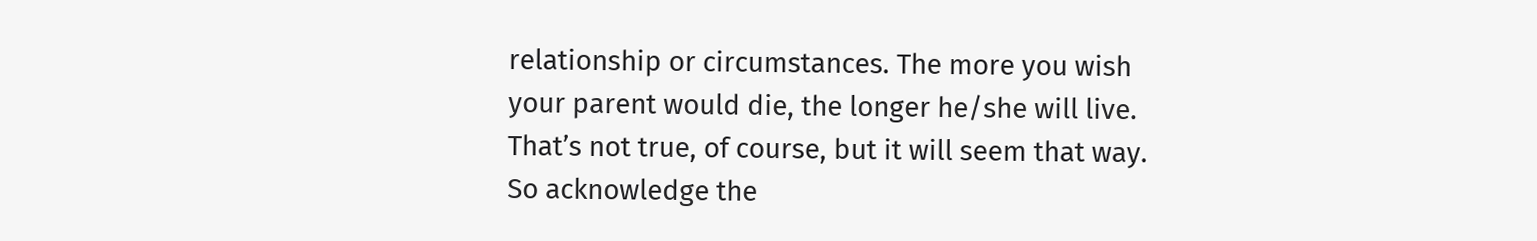relationship or circumstances. The more you wish your parent would die, the longer he/she will live. That’s not true, of course, but it will seem that way. So acknowledge the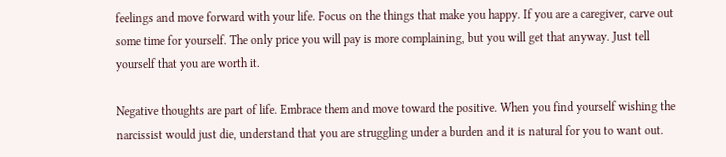feelings and move forward with your life. Focus on the things that make you happy. If you are a caregiver, carve out some time for yourself. The only price you will pay is more complaining, but you will get that anyway. Just tell yourself that you are worth it.

Negative thoughts are part of life. Embrace them and move toward the positive. When you find yourself wishing the narcissist would just die, understand that you are struggling under a burden and it is natural for you to want out.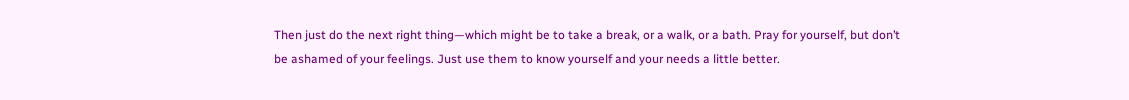Then just do the next right thing—which might be to take a break, or a walk, or a bath. Pray for yourself, but don’t be ashamed of your feelings. Just use them to know yourself and your needs a little better.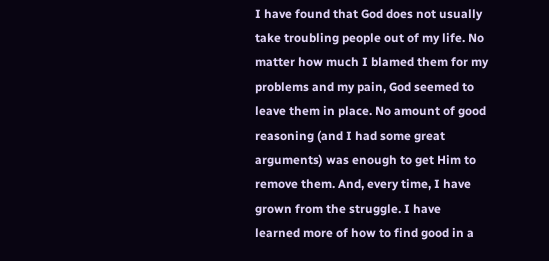I have found that God does not usually take troubling people out of my life. No matter how much I blamed them for my problems and my pain, God seemed to leave them in place. No amount of good reasoning (and I had some great arguments) was enough to get Him to remove them. And, every time, I have grown from the struggle. I have learned more of how to find good in a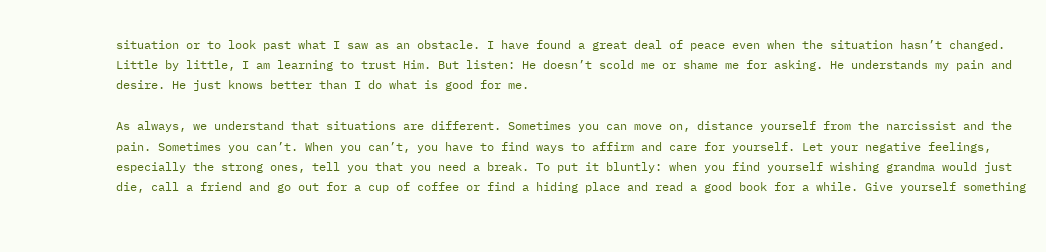situation or to look past what I saw as an obstacle. I have found a great deal of peace even when the situation hasn’t changed. Little by little, I am learning to trust Him. But listen: He doesn’t scold me or shame me for asking. He understands my pain and desire. He just knows better than I do what is good for me.

As always, we understand that situations are different. Sometimes you can move on, distance yourself from the narcissist and the pain. Sometimes you can’t. When you can’t, you have to find ways to affirm and care for yourself. Let your negative feelings, especially the strong ones, tell you that you need a break. To put it bluntly: when you find yourself wishing grandma would just die, call a friend and go out for a cup of coffee or find a hiding place and read a good book for a while. Give yourself something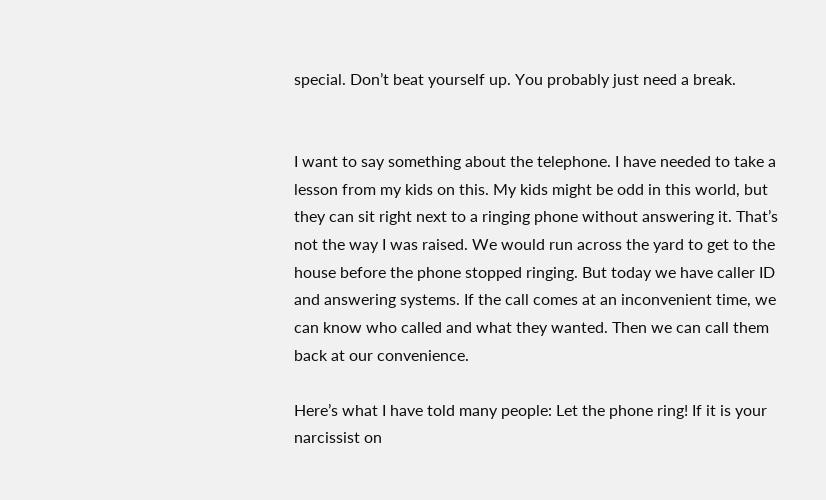special. Don’t beat yourself up. You probably just need a break.


I want to say something about the telephone. I have needed to take a lesson from my kids on this. My kids might be odd in this world, but they can sit right next to a ringing phone without answering it. That’s not the way I was raised. We would run across the yard to get to the house before the phone stopped ringing. But today we have caller ID and answering systems. If the call comes at an inconvenient time, we can know who called and what they wanted. Then we can call them back at our convenience.

Here’s what I have told many people: Let the phone ring! If it is your narcissist on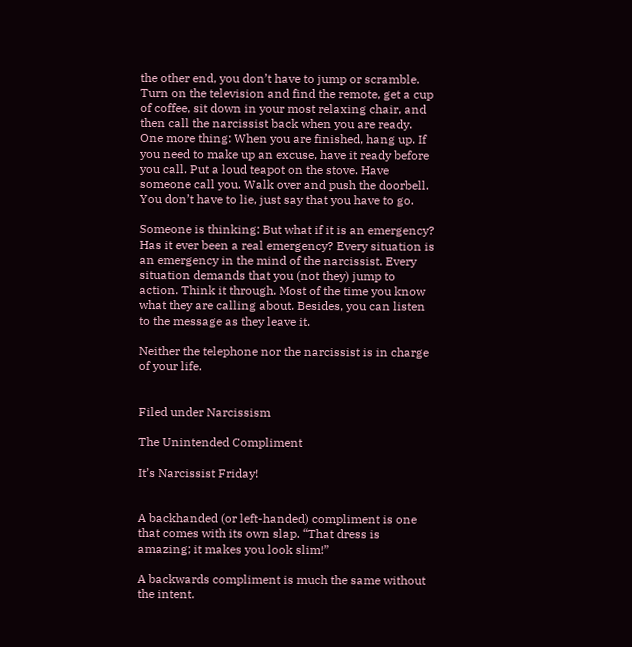the other end, you don’t have to jump or scramble. Turn on the television and find the remote, get a cup of coffee, sit down in your most relaxing chair, and then call the narcissist back when you are ready. One more thing: When you are finished, hang up. If you need to make up an excuse, have it ready before you call. Put a loud teapot on the stove. Have someone call you. Walk over and push the doorbell. You don’t have to lie, just say that you have to go.

Someone is thinking: But what if it is an emergency? Has it ever been a real emergency? Every situation is an emergency in the mind of the narcissist. Every situation demands that you (not they) jump to action. Think it through. Most of the time you know what they are calling about. Besides, you can listen to the message as they leave it.

Neither the telephone nor the narcissist is in charge of your life.


Filed under Narcissism

The Unintended Compliment

It’s Narcissist Friday!


A backhanded (or left-handed) compliment is one that comes with its own slap. “That dress is amazing; it makes you look slim!”

A backwards compliment is much the same without the intent.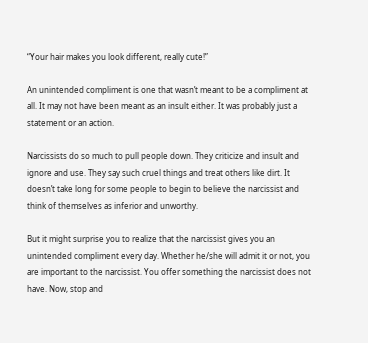“Your hair makes you look different, really cute!”

An unintended compliment is one that wasn’t meant to be a compliment at all. It may not have been meant as an insult either. It was probably just a statement or an action.

Narcissists do so much to pull people down. They criticize and insult and ignore and use. They say such cruel things and treat others like dirt. It doesn’t take long for some people to begin to believe the narcissist and think of themselves as inferior and unworthy.

But it might surprise you to realize that the narcissist gives you an unintended compliment every day. Whether he/she will admit it or not, you are important to the narcissist. You offer something the narcissist does not have. Now, stop and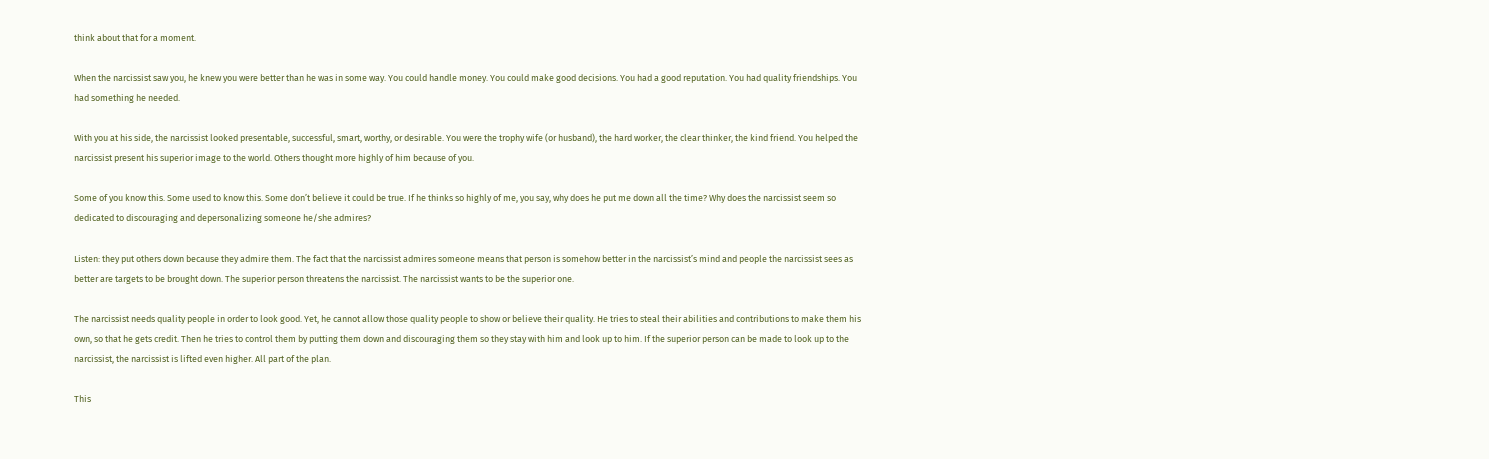think about that for a moment.

When the narcissist saw you, he knew you were better than he was in some way. You could handle money. You could make good decisions. You had a good reputation. You had quality friendships. You had something he needed.

With you at his side, the narcissist looked presentable, successful, smart, worthy, or desirable. You were the trophy wife (or husband), the hard worker, the clear thinker, the kind friend. You helped the narcissist present his superior image to the world. Others thought more highly of him because of you.

Some of you know this. Some used to know this. Some don’t believe it could be true. If he thinks so highly of me, you say, why does he put me down all the time? Why does the narcissist seem so dedicated to discouraging and depersonalizing someone he/she admires?

Listen: they put others down because they admire them. The fact that the narcissist admires someone means that person is somehow better in the narcissist’s mind and people the narcissist sees as better are targets to be brought down. The superior person threatens the narcissist. The narcissist wants to be the superior one.

The narcissist needs quality people in order to look good. Yet, he cannot allow those quality people to show or believe their quality. He tries to steal their abilities and contributions to make them his own, so that he gets credit. Then he tries to control them by putting them down and discouraging them so they stay with him and look up to him. If the superior person can be made to look up to the narcissist, the narcissist is lifted even higher. All part of the plan.

This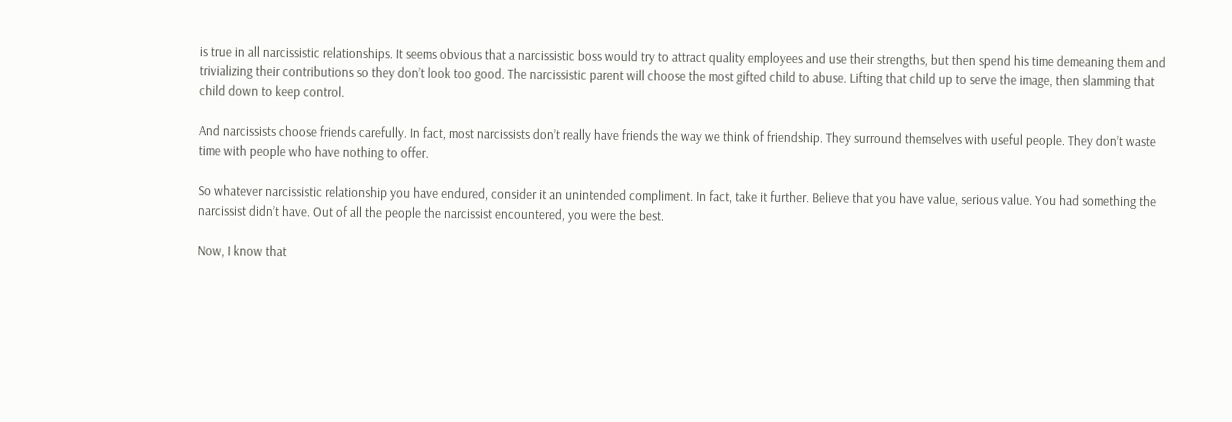is true in all narcissistic relationships. It seems obvious that a narcissistic boss would try to attract quality employees and use their strengths, but then spend his time demeaning them and trivializing their contributions so they don’t look too good. The narcissistic parent will choose the most gifted child to abuse. Lifting that child up to serve the image, then slamming that child down to keep control.

And narcissists choose friends carefully. In fact, most narcissists don’t really have friends the way we think of friendship. They surround themselves with useful people. They don’t waste time with people who have nothing to offer.

So whatever narcissistic relationship you have endured, consider it an unintended compliment. In fact, take it further. Believe that you have value, serious value. You had something the narcissist didn’t have. Out of all the people the narcissist encountered, you were the best.

Now, I know that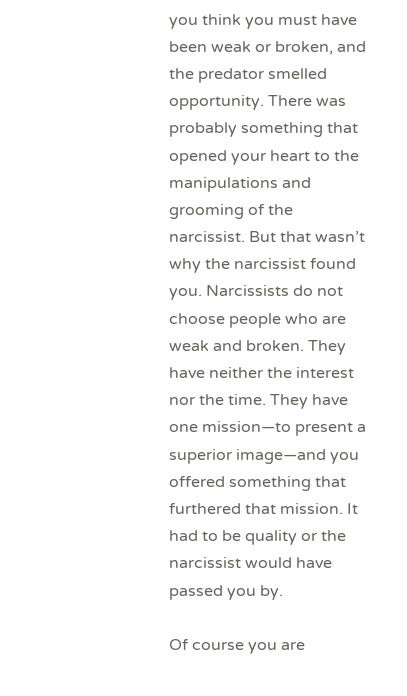you think you must have been weak or broken, and the predator smelled opportunity. There was probably something that opened your heart to the manipulations and grooming of the narcissist. But that wasn’t why the narcissist found you. Narcissists do not choose people who are weak and broken. They have neither the interest nor the time. They have one mission—to present a superior image—and you offered something that furthered that mission. It had to be quality or the narcissist would have passed you by.

Of course you are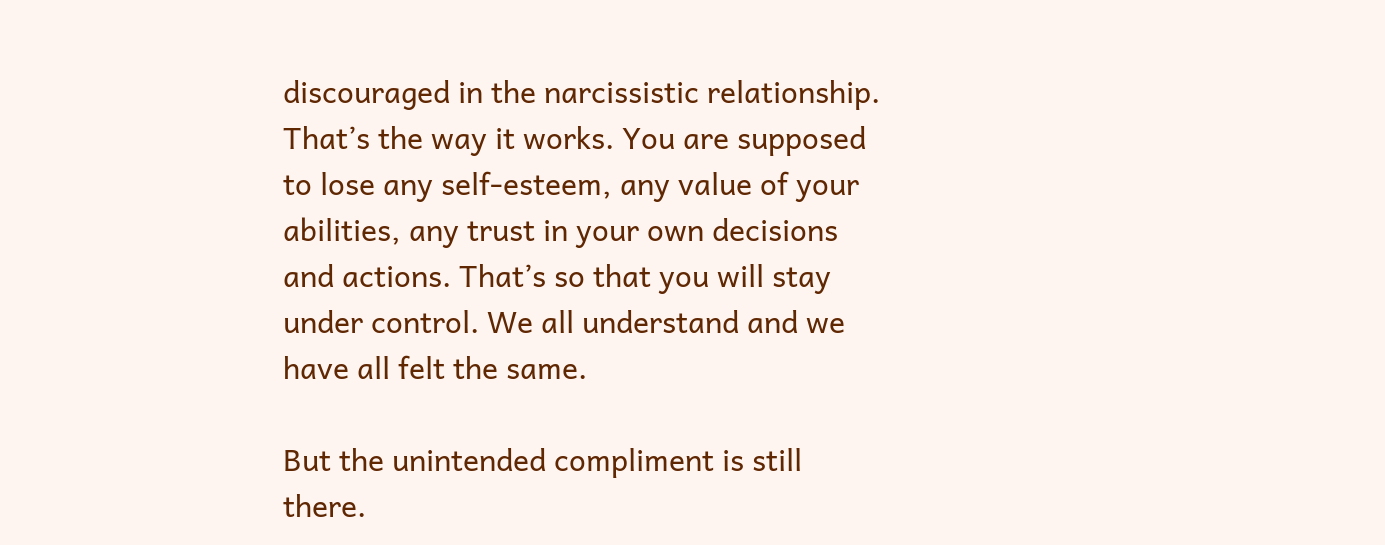discouraged in the narcissistic relationship. That’s the way it works. You are supposed to lose any self-esteem, any value of your abilities, any trust in your own decisions and actions. That’s so that you will stay under control. We all understand and we have all felt the same.

But the unintended compliment is still there.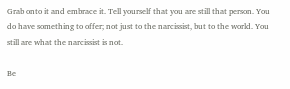Grab onto it and embrace it. Tell yourself that you are still that person. You do have something to offer; not just to the narcissist, but to the world. You still are what the narcissist is not.

Be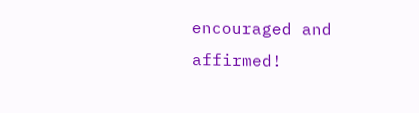encouraged and affirmed!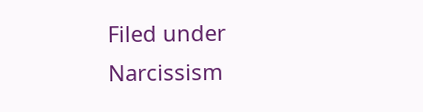Filed under Narcissism